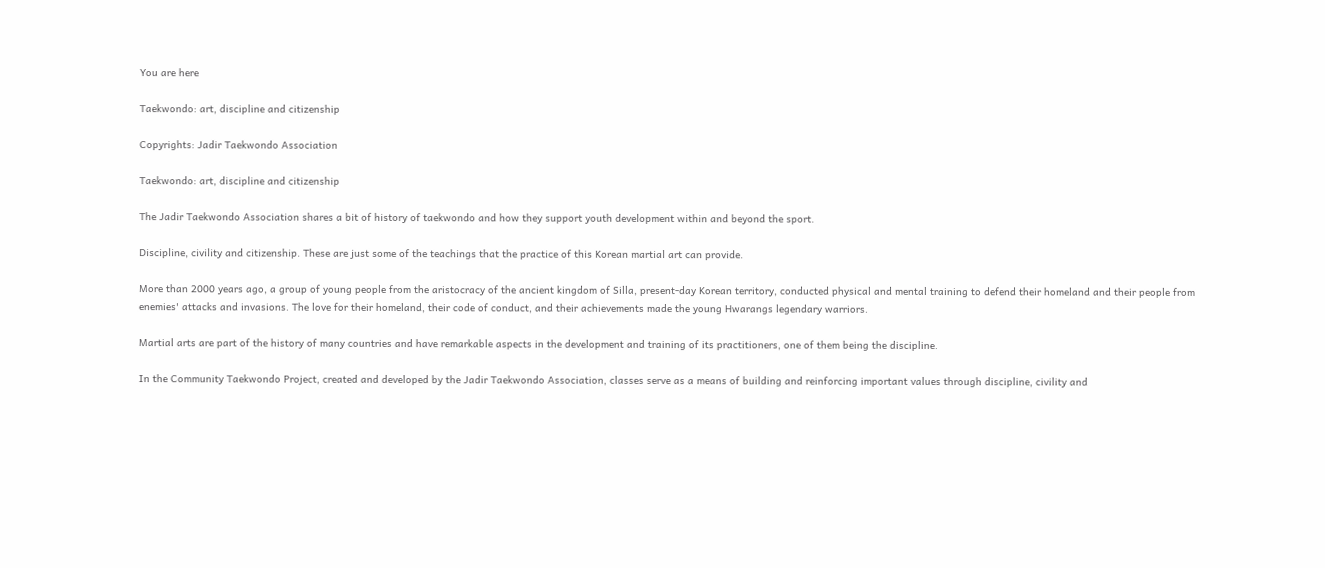You are here

Taekwondo: art, discipline and citizenship

Copyrights: Jadir Taekwondo Association

Taekwondo: art, discipline and citizenship

The Jadir Taekwondo Association shares a bit of history of taekwondo and how they support youth development within and beyond the sport.

Discipline, civility and citizenship. These are just some of the teachings that the practice of this Korean martial art can provide.

More than 2000 years ago, a group of young people from the aristocracy of the ancient kingdom of Silla, present-day Korean territory, conducted physical and mental training to defend their homeland and their people from enemies' attacks and invasions. The love for their homeland, their code of conduct, and their achievements made the young Hwarangs legendary warriors.

Martial arts are part of the history of many countries and have remarkable aspects in the development and training of its practitioners, one of them being the discipline.

In the Community Taekwondo Project, created and developed by the Jadir Taekwondo Association, classes serve as a means of building and reinforcing important values through discipline, civility and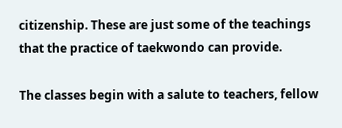citizenship. These are just some of the teachings that the practice of taekwondo can provide.

The classes begin with a salute to teachers, fellow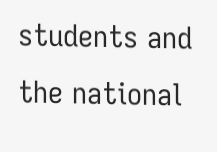students and the national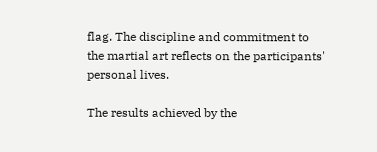flag. The discipline and commitment to the martial art reflects on the participants' personal lives.

The results achieved by the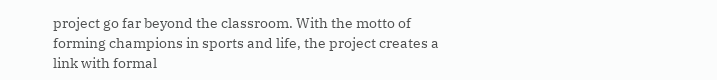project go far beyond the classroom. With the motto of forming champions in sports and life, the project creates a link with formal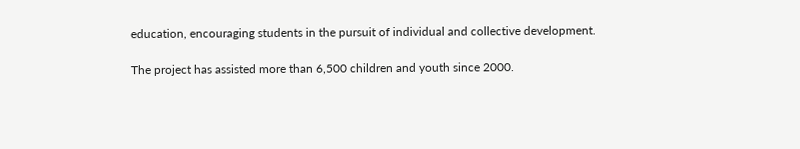education, encouraging students in the pursuit of individual and collective development.

The project has assisted more than 6,500 children and youth since 2000.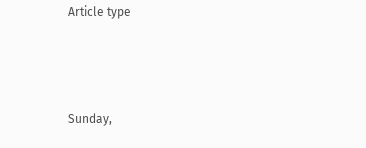Article type



Sunday,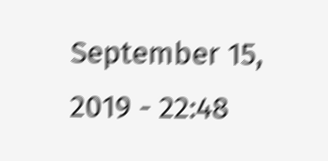September 15, 2019 - 22:48